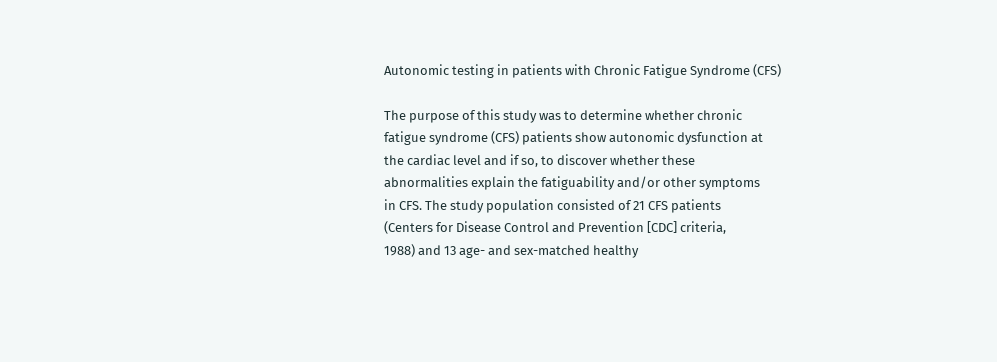Autonomic testing in patients with Chronic Fatigue Syndrome (CFS)

The purpose of this study was to determine whether chronic
fatigue syndrome (CFS) patients show autonomic dysfunction at
the cardiac level and if so, to discover whether these
abnormalities explain the fatiguability and/or other symptoms
in CFS. The study population consisted of 21 CFS patients
(Centers for Disease Control and Prevention [CDC] criteria,
1988) and 13 age- and sex-matched healthy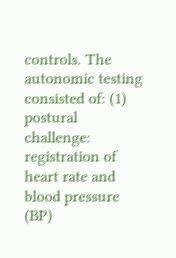controls. The
autonomic testing consisted of: (1) postural challenge:
registration of heart rate and blood pressure (BP)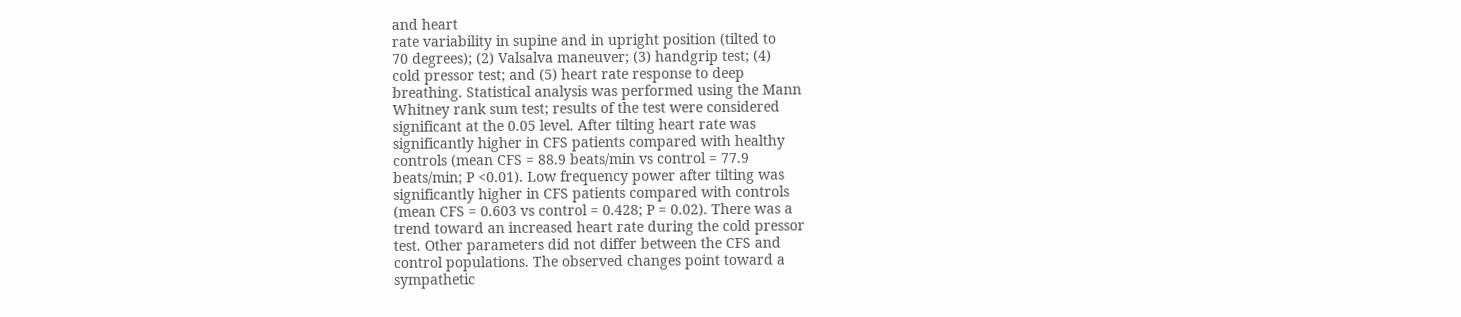and heart
rate variability in supine and in upright position (tilted to
70 degrees); (2) Valsalva maneuver; (3) handgrip test; (4)
cold pressor test; and (5) heart rate response to deep
breathing. Statistical analysis was performed using the Mann
Whitney rank sum test; results of the test were considered
significant at the 0.05 level. After tilting heart rate was
significantly higher in CFS patients compared with healthy
controls (mean CFS = 88.9 beats/min vs control = 77.9
beats/min; P <0.01). Low frequency power after tilting was
significantly higher in CFS patients compared with controls
(mean CFS = 0.603 vs control = 0.428; P = 0.02). There was a
trend toward an increased heart rate during the cold pressor
test. Other parameters did not differ between the CFS and
control populations. The observed changes point toward a
sympathetic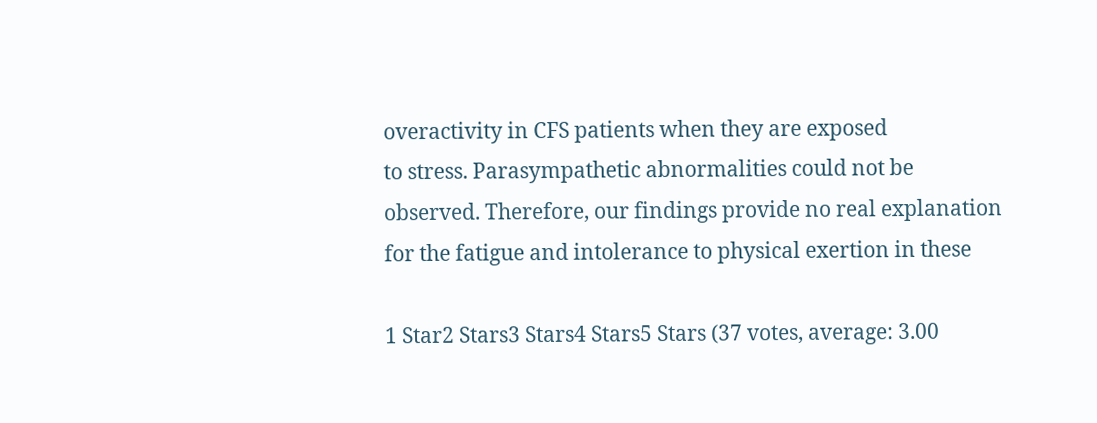overactivity in CFS patients when they are exposed
to stress. Parasympathetic abnormalities could not be
observed. Therefore, our findings provide no real explanation
for the fatigue and intolerance to physical exertion in these

1 Star2 Stars3 Stars4 Stars5 Stars (37 votes, average: 3.00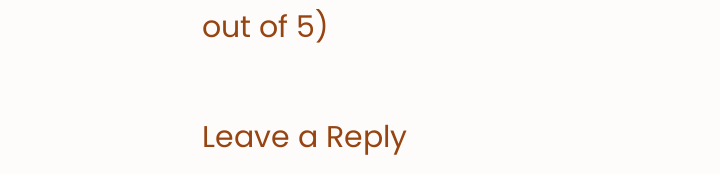out of 5)

Leave a Reply